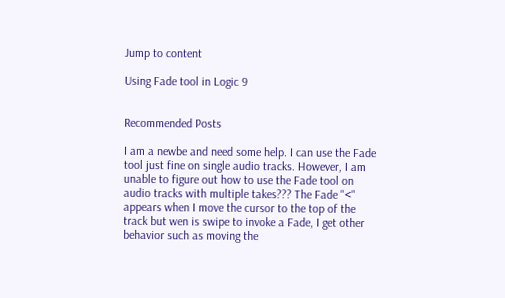Jump to content

Using Fade tool in Logic 9


Recommended Posts

I am a newbe and need some help. I can use the Fade tool just fine on single audio tracks. However, I am unable to figure out how to use the Fade tool on audio tracks with multiple takes??? The Fade "<" appears when I move the cursor to the top of the track but wen is swipe to invoke a Fade, I get other behavior such as moving the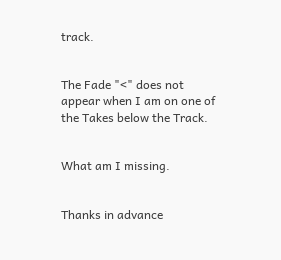track.


The Fade "<" does not appear when I am on one of the Takes below the Track.


What am I missing.


Thanks in advance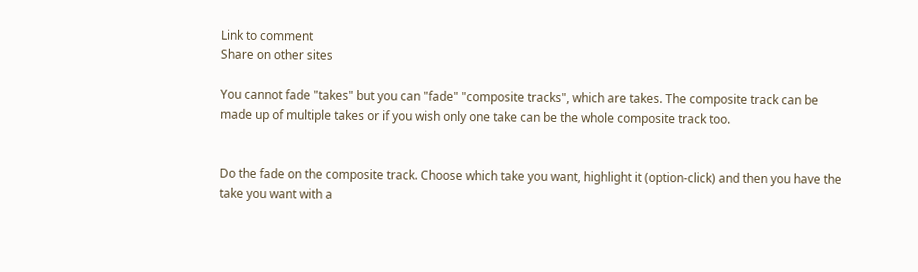Link to comment
Share on other sites

You cannot fade "takes" but you can "fade" "composite tracks", which are takes. The composite track can be made up of multiple takes or if you wish only one take can be the whole composite track too.


Do the fade on the composite track. Choose which take you want, highlight it (option-click) and then you have the take you want with a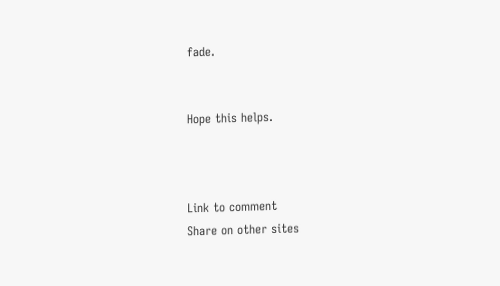fade.


Hope this helps.



Link to comment
Share on other sites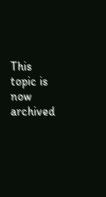This topic is now archived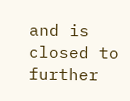and is closed to further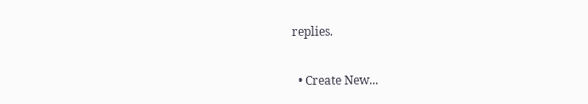replies.

  • Create New...